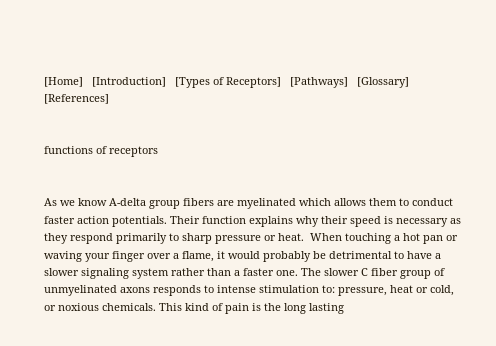[Home]   [Introduction]   [Types of Receptors]   [Pathways]   [Glossary]   [References]


functions of receptors


As we know A-delta group fibers are myelinated which allows them to conduct faster action potentials. Their function explains why their speed is necessary as they respond primarily to sharp pressure or heat.  When touching a hot pan or waving your finger over a flame, it would probably be detrimental to have a slower signaling system rather than a faster one. The slower C fiber group of unmyelinated axons responds to intense stimulation to: pressure, heat or cold, or noxious chemicals. This kind of pain is the long lasting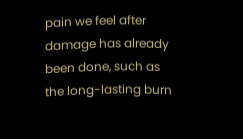pain we feel after damage has already been done, such as the long-lasting burn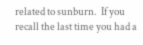related to sunburn.  If you recall the last time you had a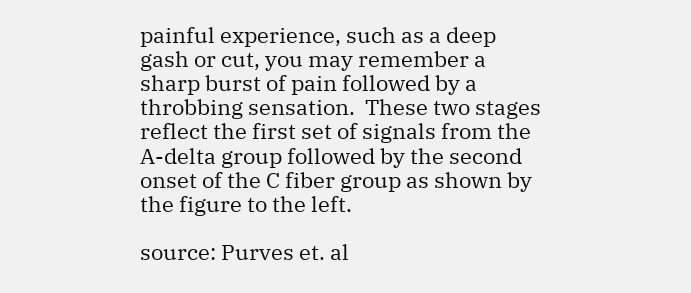painful experience, such as a deep gash or cut, you may remember a sharp burst of pain followed by a throbbing sensation.  These two stages reflect the first set of signals from the A-delta group followed by the second onset of the C fiber group as shown by the figure to the left.

source: Purves et. al